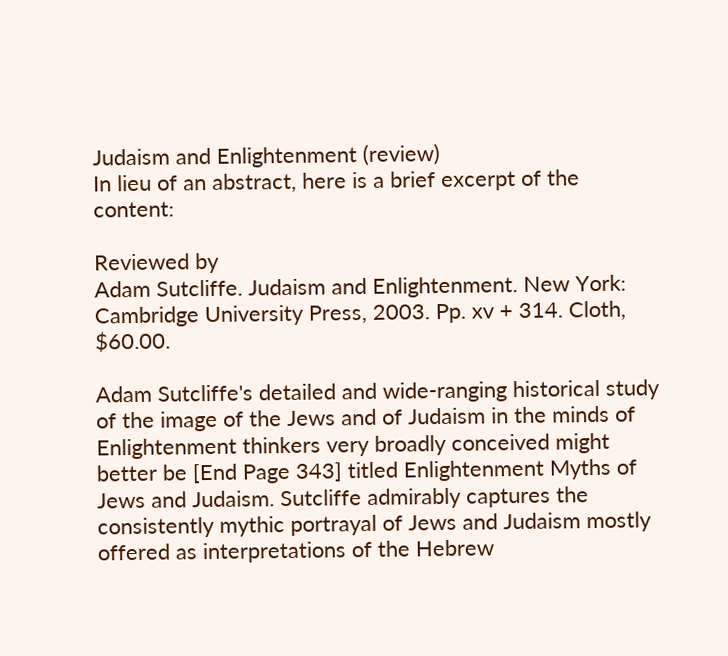Judaism and Enlightenment (review)
In lieu of an abstract, here is a brief excerpt of the content:

Reviewed by
Adam Sutcliffe. Judaism and Enlightenment. New York: Cambridge University Press, 2003. Pp. xv + 314. Cloth, $60.00.

Adam Sutcliffe's detailed and wide-ranging historical study of the image of the Jews and of Judaism in the minds of Enlightenment thinkers very broadly conceived might better be [End Page 343] titled Enlightenment Myths of Jews and Judaism. Sutcliffe admirably captures the consistently mythic portrayal of Jews and Judaism mostly offered as interpretations of the Hebrew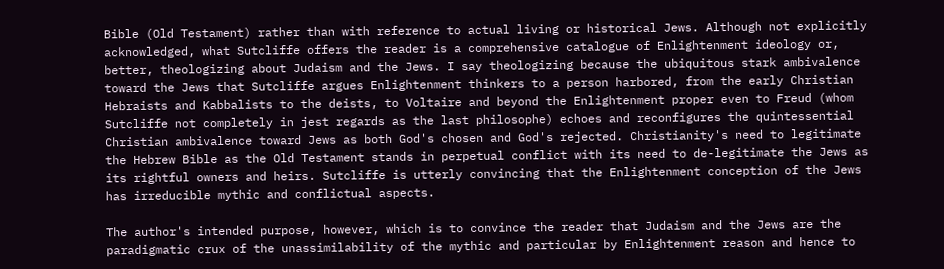Bible (Old Testament) rather than with reference to actual living or historical Jews. Although not explicitly acknowledged, what Sutcliffe offers the reader is a comprehensive catalogue of Enlightenment ideology or, better, theologizing about Judaism and the Jews. I say theologizing because the ubiquitous stark ambivalence toward the Jews that Sutcliffe argues Enlightenment thinkers to a person harbored, from the early Christian Hebraists and Kabbalists to the deists, to Voltaire and beyond the Enlightenment proper even to Freud (whom Sutcliffe not completely in jest regards as the last philosophe) echoes and reconfigures the quintessential Christian ambivalence toward Jews as both God's chosen and God's rejected. Christianity's need to legitimate the Hebrew Bible as the Old Testament stands in perpetual conflict with its need to de-legitimate the Jews as its rightful owners and heirs. Sutcliffe is utterly convincing that the Enlightenment conception of the Jews has irreducible mythic and conflictual aspects.

The author's intended purpose, however, which is to convince the reader that Judaism and the Jews are the paradigmatic crux of the unassimilability of the mythic and particular by Enlightenment reason and hence to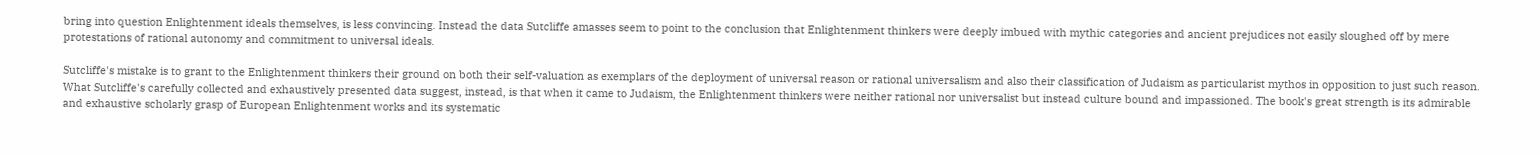bring into question Enlightenment ideals themselves, is less convincing. Instead the data Sutcliffe amasses seem to point to the conclusion that Enlightenment thinkers were deeply imbued with mythic categories and ancient prejudices not easily sloughed off by mere protestations of rational autonomy and commitment to universal ideals.

Sutcliffe's mistake is to grant to the Enlightenment thinkers their ground on both their self-valuation as exemplars of the deployment of universal reason or rational universalism and also their classification of Judaism as particularist mythos in opposition to just such reason. What Sutcliffe's carefully collected and exhaustively presented data suggest, instead, is that when it came to Judaism, the Enlightenment thinkers were neither rational nor universalist but instead culture bound and impassioned. The book's great strength is its admirable and exhaustive scholarly grasp of European Enlightenment works and its systematic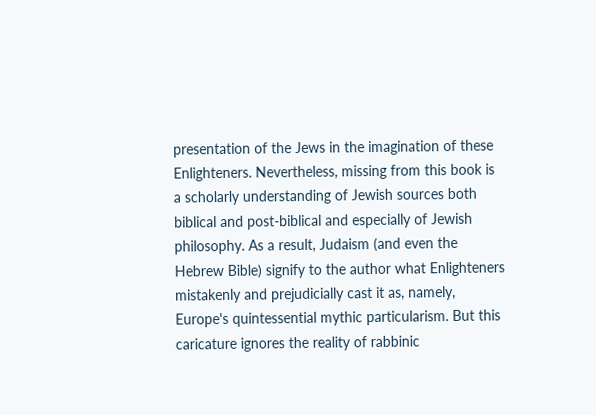presentation of the Jews in the imagination of these Enlighteners. Nevertheless, missing from this book is a scholarly understanding of Jewish sources both biblical and post-biblical and especially of Jewish philosophy. As a result, Judaism (and even the Hebrew Bible) signify to the author what Enlighteners mistakenly and prejudicially cast it as, namely, Europe's quintessential mythic particularism. But this caricature ignores the reality of rabbinic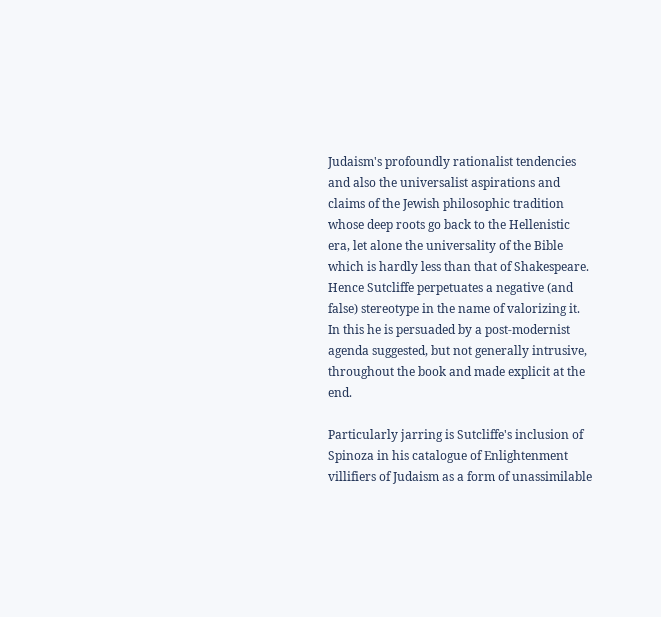Judaism's profoundly rationalist tendencies and also the universalist aspirations and claims of the Jewish philosophic tradition whose deep roots go back to the Hellenistic era, let alone the universality of the Bible which is hardly less than that of Shakespeare. Hence Sutcliffe perpetuates a negative (and false) stereotype in the name of valorizing it. In this he is persuaded by a post-modernist agenda suggested, but not generally intrusive, throughout the book and made explicit at the end.

Particularly jarring is Sutcliffe's inclusion of Spinoza in his catalogue of Enlightenment villifiers of Judaism as a form of unassimilable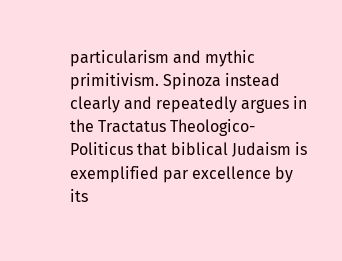particularism and mythic primitivism. Spinoza instead clearly and repeatedly argues in the Tractatus Theologico-Politicus that biblical Judaism is exemplified par excellence by its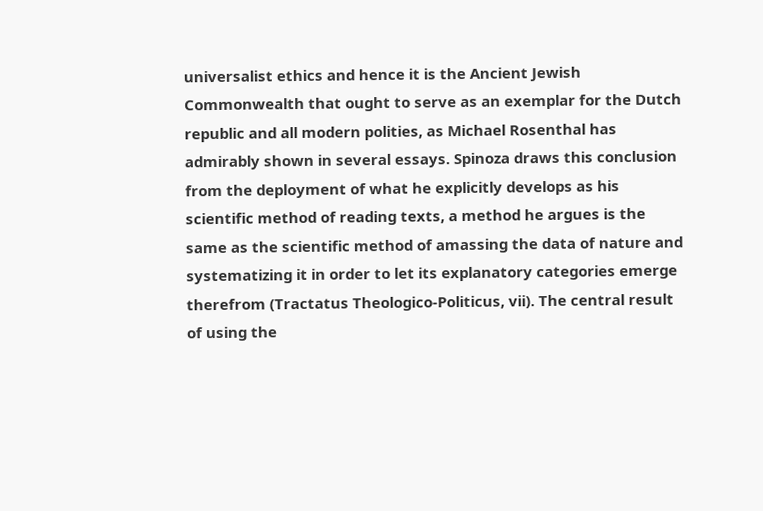universalist ethics and hence it is the Ancient Jewish Commonwealth that ought to serve as an exemplar for the Dutch republic and all modern polities, as Michael Rosenthal has admirably shown in several essays. Spinoza draws this conclusion from the deployment of what he explicitly develops as his scientific method of reading texts, a method he argues is the same as the scientific method of amassing the data of nature and systematizing it in order to let its explanatory categories emerge therefrom (Tractatus Theologico-Politicus, vii). The central result of using the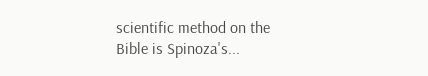scientific method on the Bible is Spinoza's...